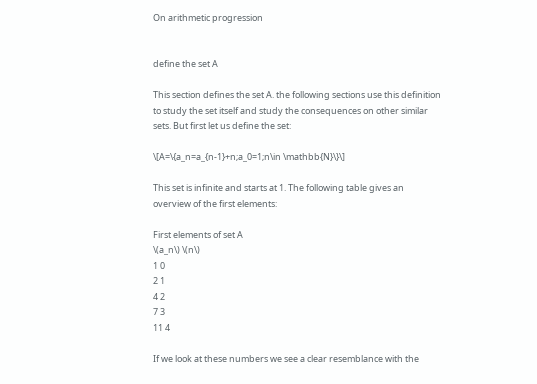On arithmetic progression


define the set A

This section defines the set A. the following sections use this definition to study the set itself and study the consequences on other similar sets. But first let us define the set:

\[A=\{a_n=a_{n-1}+n;a_0=1;n\in \mathbb{N}\}\]

This set is infinite and starts at 1. The following table gives an overview of the first elements:

First elements of set A
\(a_n\) \(n\)
1 0
2 1
4 2
7 3
11 4

If we look at these numbers we see a clear resemblance with the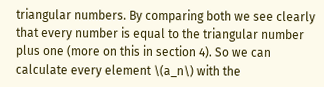triangular numbers. By comparing both we see clearly that every number is equal to the triangular number plus one (more on this in section 4). So we can calculate every element \(a_n\) with the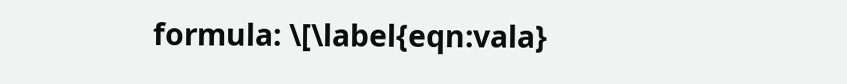formula: \[\label{eqn:vala}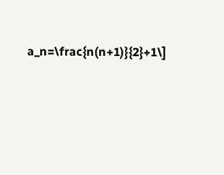a_n=\frac{n(n+1)}{2}+1\]